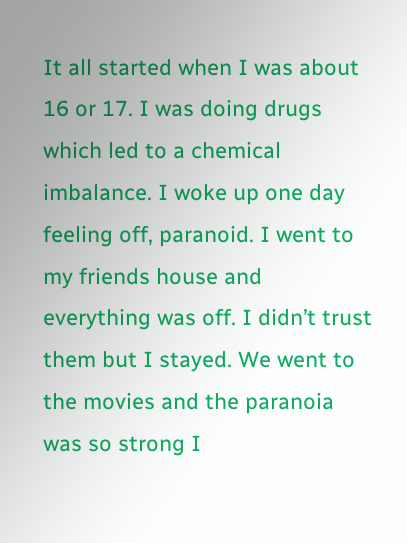It all started when I was about 16 or 17. I was doing drugs which led to a chemical imbalance. I woke up one day feeling off, paranoid. I went to my friends house and everything was off. I didn’t trust them but I stayed. We went to the movies and the paranoia was so strong I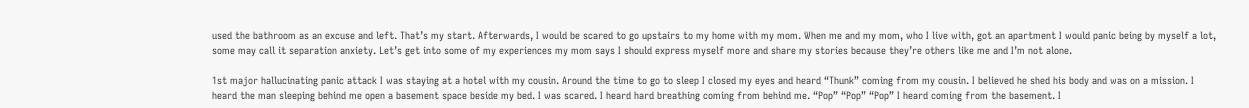used the bathroom as an excuse and left. That’s my start. Afterwards, I would be scared to go upstairs to my home with my mom. When me and my mom, who I live with, got an apartment I would panic being by myself a lot, some may call it separation anxiety. Let’s get into some of my experiences my mom says I should express myself more and share my stories because they’re others like me and I’m not alone.

1st major hallucinating panic attack I was staying at a hotel with my cousin. Around the time to go to sleep I closed my eyes and heard “Thunk” coming from my cousin. I believed he shed his body and was on a mission. I heard the man sleeping behind me open a basement space beside my bed. I was scared. I heard hard breathing coming from behind me. “Pop” “Pop” “Pop” I heard coming from the basement. I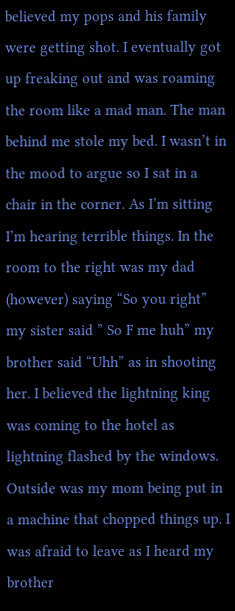believed my pops and his family were getting shot. I eventually got up freaking out and was roaming the room like a mad man. The man behind me stole my bed. I wasn’t in the mood to argue so I sat in a chair in the corner. As I’m sitting I’m hearing terrible things. In the room to the right was my dad (however) saying “So you right” my sister said ” So F me huh” my brother said “Uhh” as in shooting her. I believed the lightning king was coming to the hotel as lightning flashed by the windows. Outside was my mom being put in a machine that chopped things up. I was afraid to leave as I heard my brother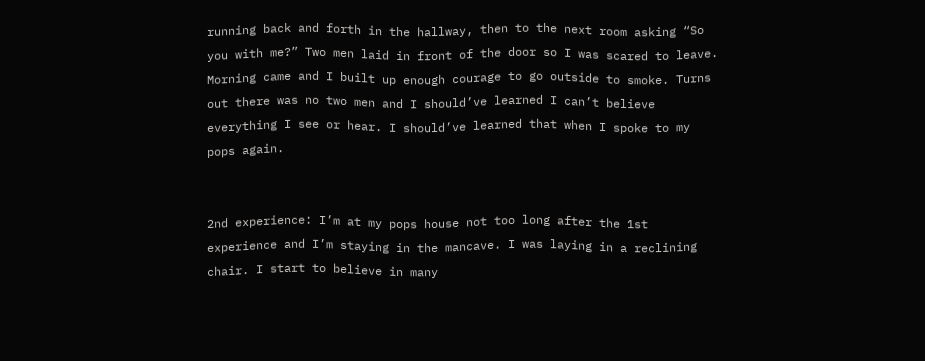running back and forth in the hallway, then to the next room asking “So you with me?” Two men laid in front of the door so I was scared to leave. Morning came and I built up enough courage to go outside to smoke. Turns out there was no two men and I should’ve learned I can’t believe everything I see or hear. I should’ve learned that when I spoke to my pops again.


2nd experience: I’m at my pops house not too long after the 1st experience and I’m staying in the mancave. I was laying in a reclining chair. I start to believe in many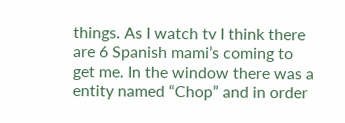things. As I watch tv I think there are 6 Spanish mami’s coming to get me. In the window there was a entity named “Chop” and in order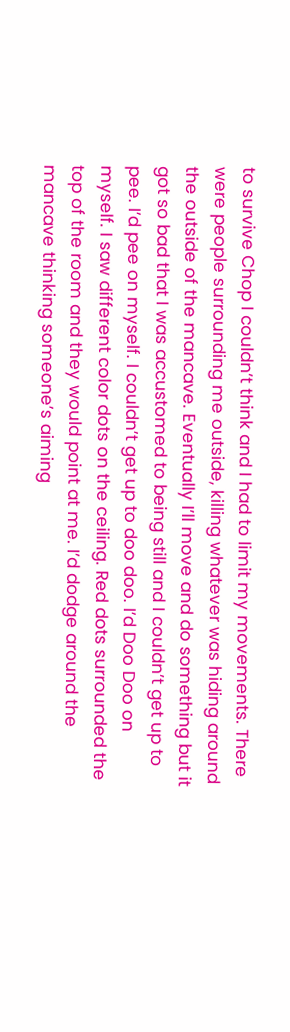to survive Chop I couldn’t think and I had to limit my movements. There were people surrounding me outside, killing whatever was hiding around the outside of the mancave. Eventually I’ll move and do something but it got so bad that I was accustomed to being still and I couldn’t get up to pee. I’d pee on myself. I couldn’t get up to doo doo. I’d Doo Doo on myself. I saw different color dots on the ceiling. Red dots surrounded the top of the room and they would point at me. I’d dodge around the mancave thinking someone’s aiming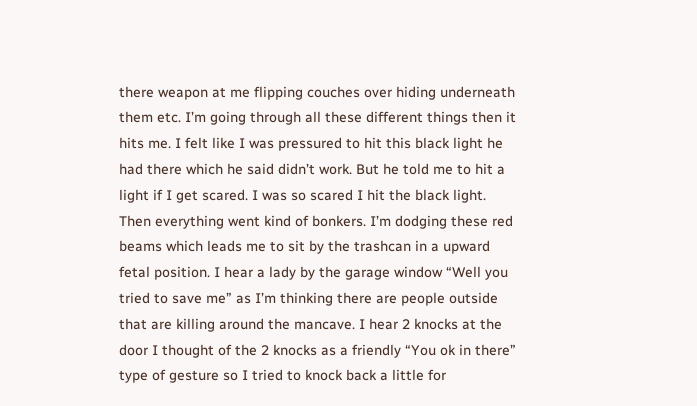there weapon at me flipping couches over hiding underneath them etc. I’m going through all these different things then it hits me. I felt like I was pressured to hit this black light he had there which he said didn’t work. But he told me to hit a light if I get scared. I was so scared I hit the black light. Then everything went kind of bonkers. I’m dodging these red beams which leads me to sit by the trashcan in a upward fetal position. I hear a lady by the garage window “Well you tried to save me” as I’m thinking there are people outside that are killing around the mancave. I hear 2 knocks at the door I thought of the 2 knocks as a friendly “You ok in there” type of gesture so I tried to knock back a little for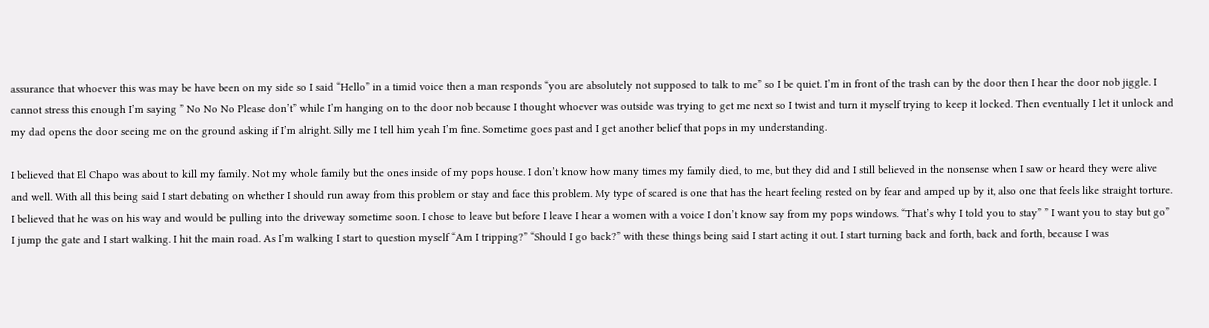assurance that whoever this was may be have been on my side so I said “Hello” in a timid voice then a man responds “you are absolutely not supposed to talk to me” so I be quiet. I’m in front of the trash can by the door then I hear the door nob jiggle. I cannot stress this enough I’m saying ” No No No Please don’t” while I’m hanging on to the door nob because I thought whoever was outside was trying to get me next so I twist and turn it myself trying to keep it locked. Then eventually I let it unlock and my dad opens the door seeing me on the ground asking if I’m alright. Silly me I tell him yeah I’m fine. Sometime goes past and I get another belief that pops in my understanding.

I believed that El Chapo was about to kill my family. Not my whole family but the ones inside of my pops house. I don’t know how many times my family died, to me, but they did and I still believed in the nonsense when I saw or heard they were alive and well. With all this being said I start debating on whether I should run away from this problem or stay and face this problem. My type of scared is one that has the heart feeling rested on by fear and amped up by it, also one that feels like straight torture. I believed that he was on his way and would be pulling into the driveway sometime soon. I chose to leave but before I leave I hear a women with a voice I don’t know say from my pops windows. “That’s why I told you to stay” ” I want you to stay but go” I jump the gate and I start walking. I hit the main road. As I’m walking I start to question myself “Am I tripping?” “Should I go back?” with these things being said I start acting it out. I start turning back and forth, back and forth, because I was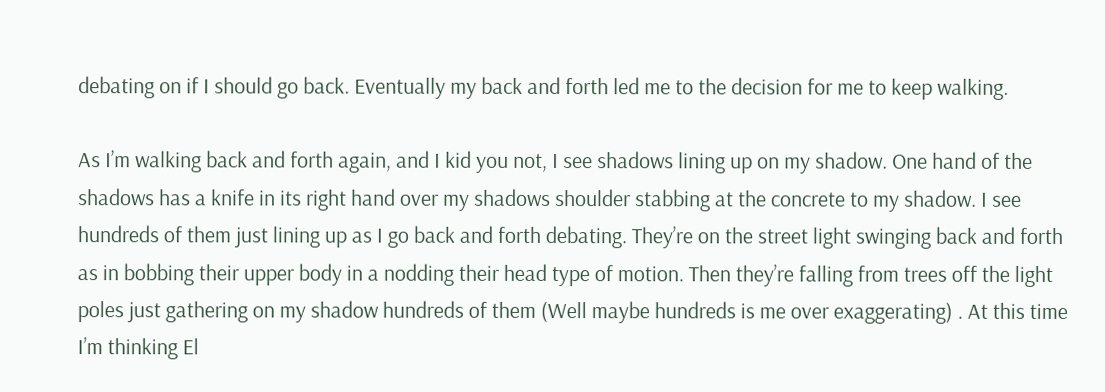debating on if I should go back. Eventually my back and forth led me to the decision for me to keep walking.

As I’m walking back and forth again, and I kid you not, I see shadows lining up on my shadow. One hand of the shadows has a knife in its right hand over my shadows shoulder stabbing at the concrete to my shadow. I see hundreds of them just lining up as I go back and forth debating. They’re on the street light swinging back and forth as in bobbing their upper body in a nodding their head type of motion. Then they’re falling from trees off the light poles just gathering on my shadow hundreds of them (Well maybe hundreds is me over exaggerating) . At this time I’m thinking El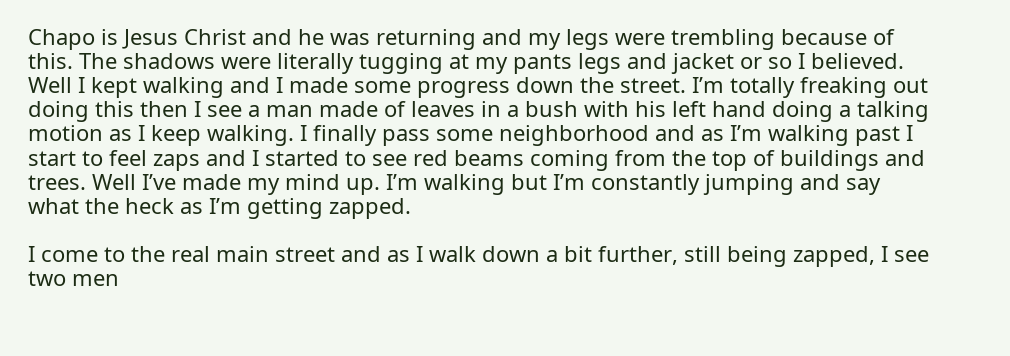Chapo is Jesus Christ and he was returning and my legs were trembling because of this. The shadows were literally tugging at my pants legs and jacket or so I believed. Well I kept walking and I made some progress down the street. I’m totally freaking out doing this then I see a man made of leaves in a bush with his left hand doing a talking motion as I keep walking. I finally pass some neighborhood and as I’m walking past I start to feel zaps and I started to see red beams coming from the top of buildings and trees. Well I’ve made my mind up. I’m walking but I’m constantly jumping and say what the heck as I’m getting zapped.

I come to the real main street and as I walk down a bit further, still being zapped, I see two men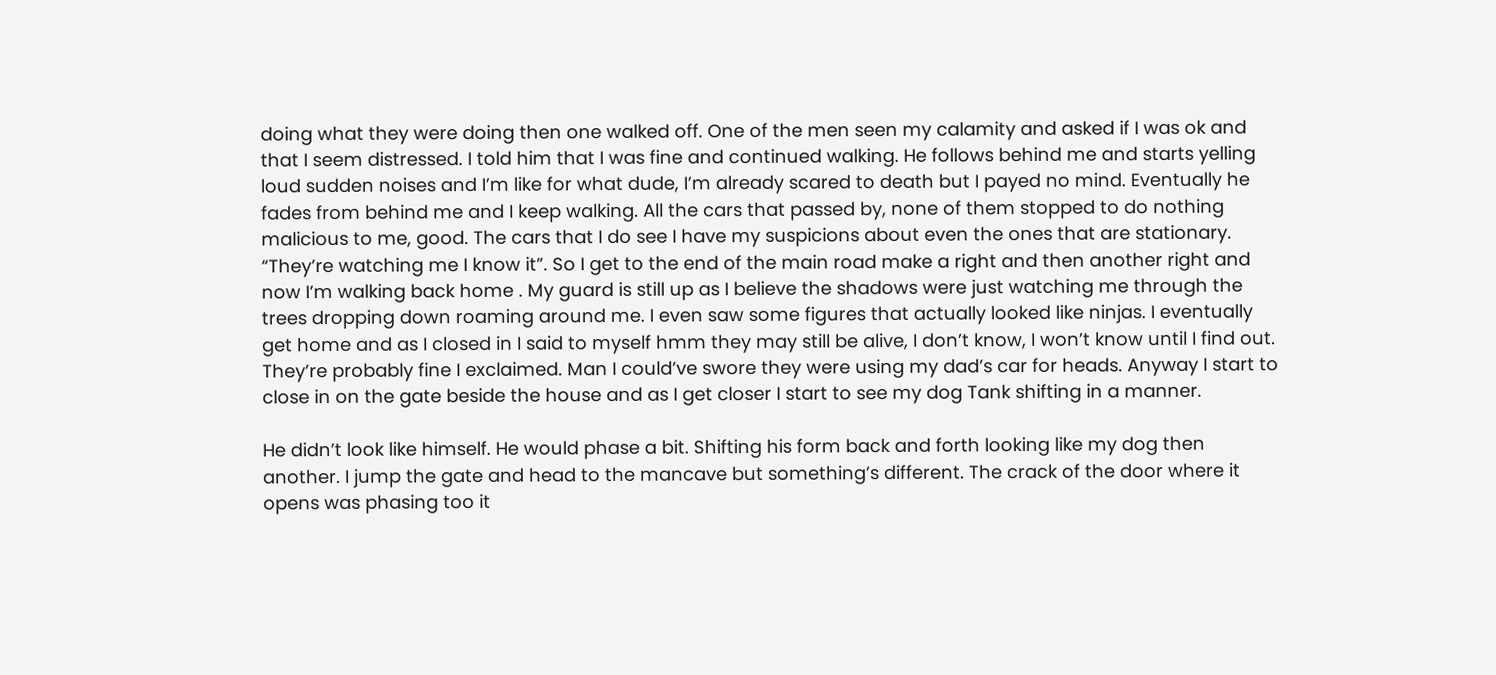doing what they were doing then one walked off. One of the men seen my calamity and asked if I was ok and that I seem distressed. I told him that I was fine and continued walking. He follows behind me and starts yelling loud sudden noises and I’m like for what dude, I’m already scared to death but I payed no mind. Eventually he fades from behind me and I keep walking. All the cars that passed by, none of them stopped to do nothing malicious to me, good. The cars that I do see I have my suspicions about even the ones that are stationary. “They’re watching me I know it”. So I get to the end of the main road make a right and then another right and now I’m walking back home . My guard is still up as I believe the shadows were just watching me through the trees dropping down roaming around me. I even saw some figures that actually looked like ninjas. I eventually get home and as I closed in I said to myself hmm they may still be alive, I don’t know, I won’t know until I find out. They’re probably fine I exclaimed. Man I could’ve swore they were using my dad’s car for heads. Anyway I start to close in on the gate beside the house and as I get closer I start to see my dog Tank shifting in a manner.

He didn’t look like himself. He would phase a bit. Shifting his form back and forth looking like my dog then another. I jump the gate and head to the mancave but something’s different. The crack of the door where it opens was phasing too it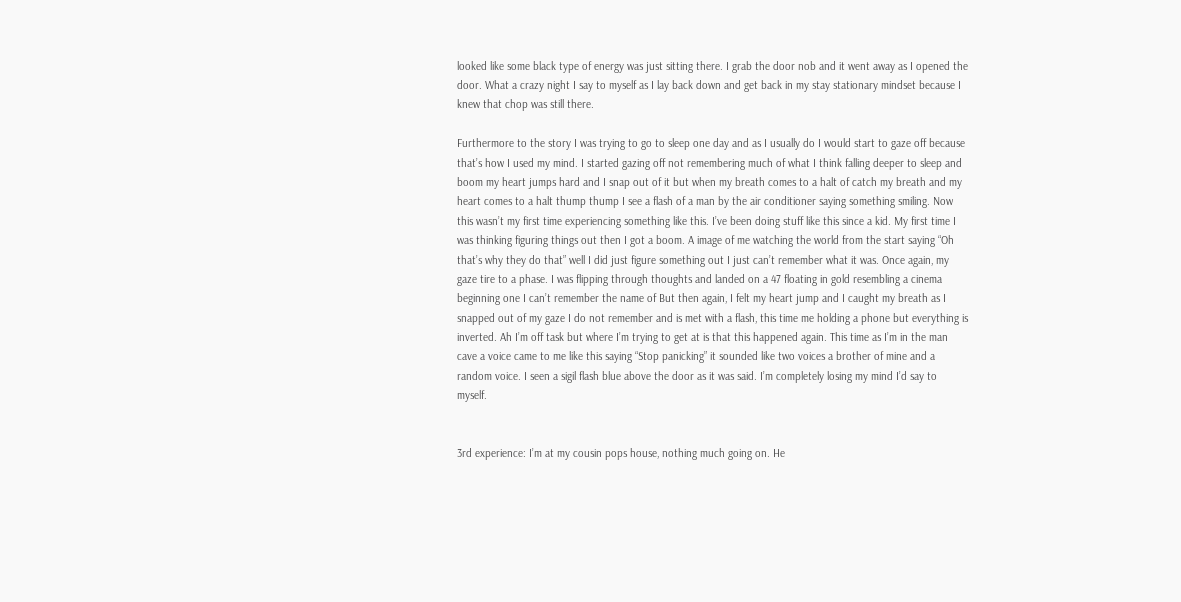looked like some black type of energy was just sitting there. I grab the door nob and it went away as I opened the door. What a crazy night I say to myself as I lay back down and get back in my stay stationary mindset because I knew that chop was still there.

Furthermore to the story I was trying to go to sleep one day and as I usually do I would start to gaze off because that’s how I used my mind. I started gazing off not remembering much of what I think falling deeper to sleep and boom my heart jumps hard and I snap out of it but when my breath comes to a halt of catch my breath and my heart comes to a halt thump thump I see a flash of a man by the air conditioner saying something smiling. Now this wasn’t my first time experiencing something like this. I’ve been doing stuff like this since a kid. My first time I was thinking figuring things out then I got a boom. A image of me watching the world from the start saying “Oh that’s why they do that” well I did just figure something out I just can’t remember what it was. Once again, my gaze tire to a phase. I was flipping through thoughts and landed on a 47 floating in gold resembling a cinema beginning one I can’t remember the name of But then again, I felt my heart jump and I caught my breath as I snapped out of my gaze I do not remember and is met with a flash, this time me holding a phone but everything is inverted. Ah I’m off task but where I’m trying to get at is that this happened again. This time as I’m in the man cave a voice came to me like this saying “Stop panicking” it sounded like two voices a brother of mine and a random voice. I seen a sigil flash blue above the door as it was said. I’m completely losing my mind I’d say to myself.


3rd experience: I’m at my cousin pops house, nothing much going on. He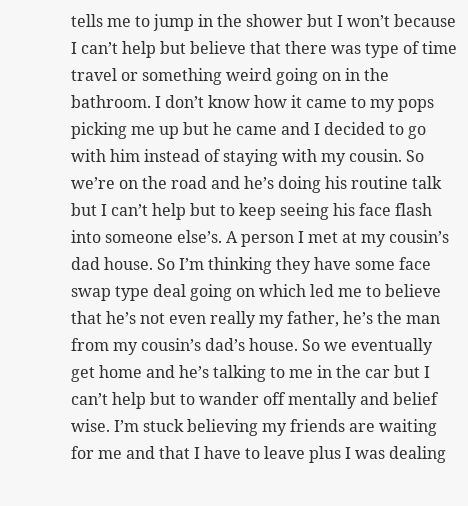tells me to jump in the shower but I won’t because I can’t help but believe that there was type of time travel or something weird going on in the bathroom. I don’t know how it came to my pops picking me up but he came and I decided to go with him instead of staying with my cousin. So we’re on the road and he’s doing his routine talk but I can’t help but to keep seeing his face flash into someone else’s. A person I met at my cousin’s dad house. So I’m thinking they have some face swap type deal going on which led me to believe that he’s not even really my father, he’s the man from my cousin’s dad’s house. So we eventually get home and he’s talking to me in the car but I can’t help but to wander off mentally and belief wise. I’m stuck believing my friends are waiting for me and that I have to leave plus I was dealing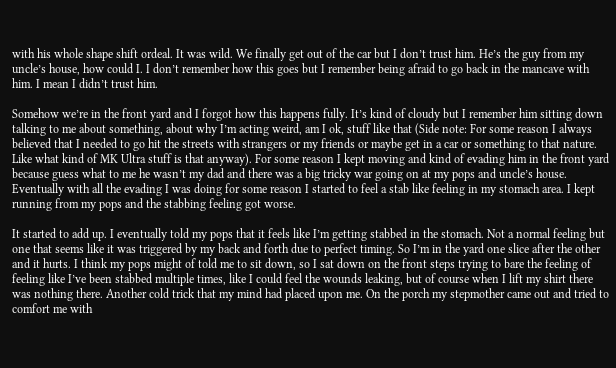with his whole shape shift ordeal. It was wild. We finally get out of the car but I don’t trust him. He’s the guy from my uncle’s house, how could I. I don’t remember how this goes but I remember being afraid to go back in the mancave with him. I mean I didn’t trust him.

Somehow we’re in the front yard and I forgot how this happens fully. It’s kind of cloudy but I remember him sitting down talking to me about something, about why I’m acting weird, am I ok, stuff like that (Side note: For some reason I always believed that I needed to go hit the streets with strangers or my friends or maybe get in a car or something to that nature. Like what kind of MK Ultra stuff is that anyway). For some reason I kept moving and kind of evading him in the front yard because guess what to me he wasn’t my dad and there was a big tricky war going on at my pops and uncle’s house. Eventually with all the evading I was doing for some reason I started to feel a stab like feeling in my stomach area. I kept running from my pops and the stabbing feeling got worse.

It started to add up. I eventually told my pops that it feels like I’m getting stabbed in the stomach. Not a normal feeling but one that seems like it was triggered by my back and forth due to perfect timing. So I’m in the yard one slice after the other and it hurts. I think my pops might of told me to sit down, so I sat down on the front steps trying to bare the feeling of feeling like I’ve been stabbed multiple times, like I could feel the wounds leaking, but of course when I lift my shirt there was nothing there. Another cold trick that my mind had placed upon me. On the porch my stepmother came out and tried to comfort me with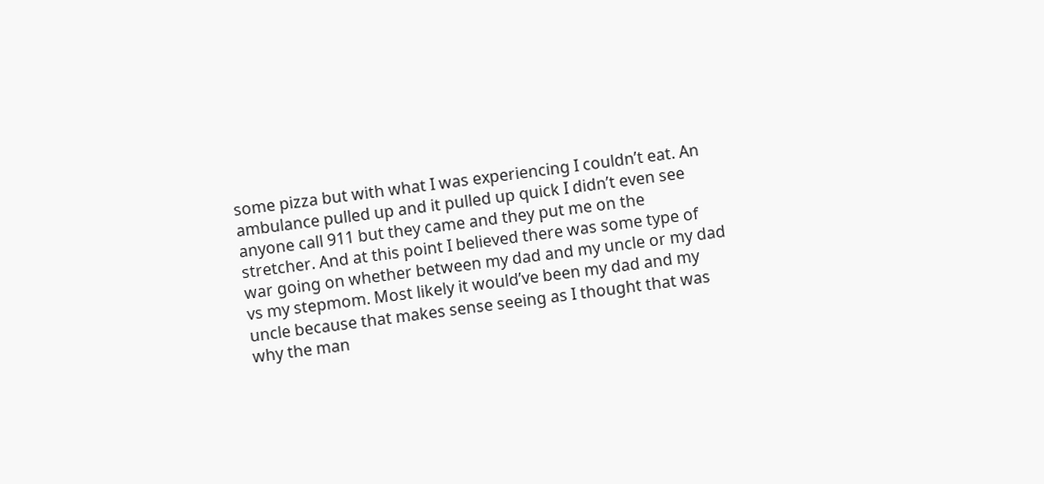some pizza but with what I was experiencing I couldn’t eat. An ambulance pulled up and it pulled up quick I didn’t even see anyone call 911 but they came and they put me on the stretcher. And at this point I believed there was some type of war going on whether between my dad and my uncle or my dad vs my stepmom. Most likely it would’ve been my dad and my uncle because that makes sense seeing as I thought that was why the man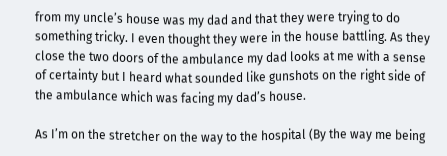from my uncle’s house was my dad and that they were trying to do something tricky. I even thought they were in the house battling. As they close the two doors of the ambulance my dad looks at me with a sense of certainty but I heard what sounded like gunshots on the right side of the ambulance which was facing my dad’s house.

As I’m on the stretcher on the way to the hospital (By the way me being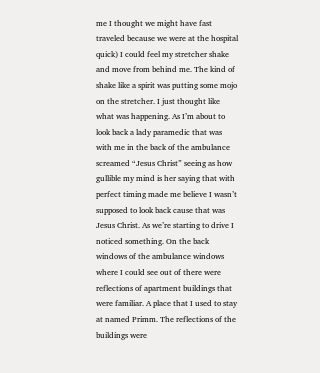me I thought we might have fast traveled because we were at the hospital quick) I could feel my stretcher shake and move from behind me. The kind of shake like a spirit was putting some mojo on the stretcher. I just thought like what was happening. As I’m about to look back a lady paramedic that was with me in the back of the ambulance screamed “Jesus Christ” seeing as how gullible my mind is her saying that with perfect timing made me believe I wasn’t supposed to look back cause that was Jesus Christ. As we’re starting to drive I noticed something. On the back windows of the ambulance windows where I could see out of there were reflections of apartment buildings that were familiar. A place that I used to stay at named Primm. The reflections of the buildings were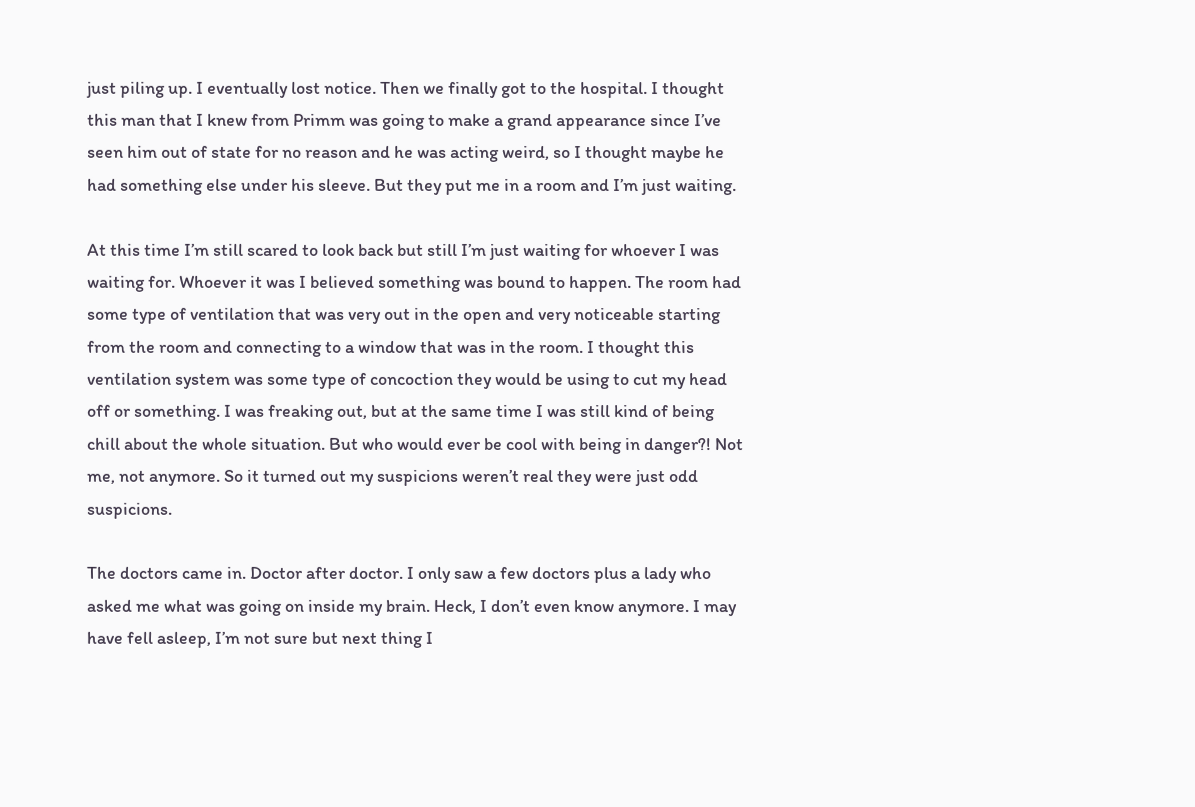just piling up. I eventually lost notice. Then we finally got to the hospital. I thought this man that I knew from Primm was going to make a grand appearance since I’ve seen him out of state for no reason and he was acting weird, so I thought maybe he had something else under his sleeve. But they put me in a room and I’m just waiting.

At this time I’m still scared to look back but still I’m just waiting for whoever I was waiting for. Whoever it was I believed something was bound to happen. The room had some type of ventilation that was very out in the open and very noticeable starting from the room and connecting to a window that was in the room. I thought this ventilation system was some type of concoction they would be using to cut my head off or something. I was freaking out, but at the same time I was still kind of being chill about the whole situation. But who would ever be cool with being in danger?! Not me, not anymore. So it turned out my suspicions weren’t real they were just odd suspicions.

The doctors came in. Doctor after doctor. I only saw a few doctors plus a lady who asked me what was going on inside my brain. Heck, I don’t even know anymore. I may have fell asleep, I’m not sure but next thing I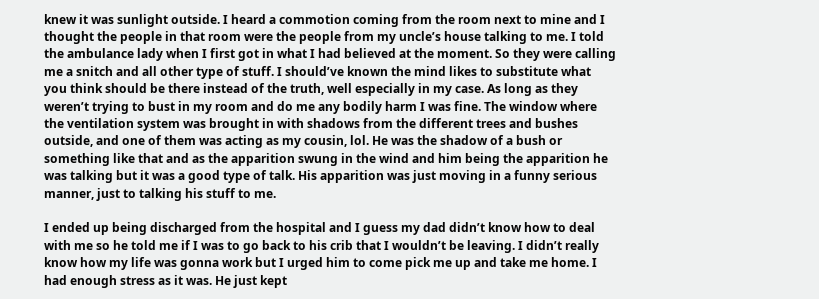knew it was sunlight outside. I heard a commotion coming from the room next to mine and I thought the people in that room were the people from my uncle’s house talking to me. I told the ambulance lady when I first got in what I had believed at the moment. So they were calling me a snitch and all other type of stuff. I should’ve known the mind likes to substitute what you think should be there instead of the truth, well especially in my case. As long as they weren’t trying to bust in my room and do me any bodily harm I was fine. The window where the ventilation system was brought in with shadows from the different trees and bushes outside, and one of them was acting as my cousin, lol. He was the shadow of a bush or something like that and as the apparition swung in the wind and him being the apparition he was talking but it was a good type of talk. His apparition was just moving in a funny serious manner, just to talking his stuff to me.

I ended up being discharged from the hospital and I guess my dad didn’t know how to deal with me so he told me if I was to go back to his crib that I wouldn’t be leaving. I didn’t really know how my life was gonna work but I urged him to come pick me up and take me home. I had enough stress as it was. He just kept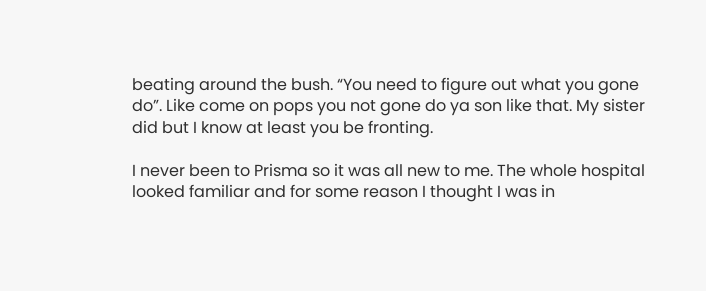beating around the bush. “You need to figure out what you gone do”. Like come on pops you not gone do ya son like that. My sister did but I know at least you be fronting.

I never been to Prisma so it was all new to me. The whole hospital looked familiar and for some reason I thought I was in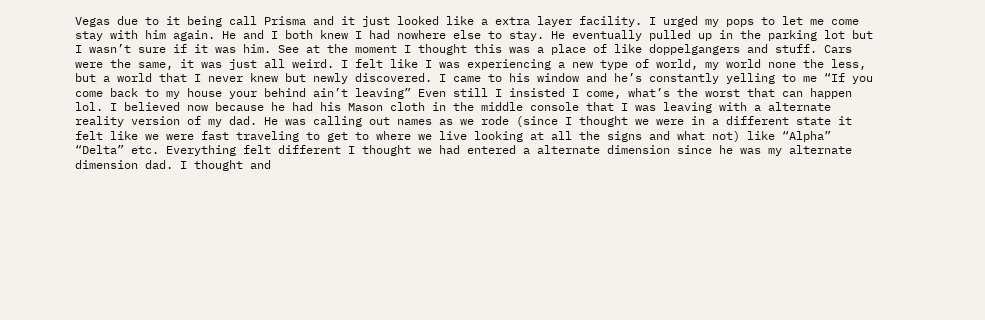Vegas due to it being call Prisma and it just looked like a extra layer facility. I urged my pops to let me come stay with him again. He and I both knew I had nowhere else to stay. He eventually pulled up in the parking lot but I wasn’t sure if it was him. See at the moment I thought this was a place of like doppelgangers and stuff. Cars were the same, it was just all weird. I felt like I was experiencing a new type of world, my world none the less, but a world that I never knew but newly discovered. I came to his window and he’s constantly yelling to me “If you come back to my house your behind ain’t leaving” Even still I insisted I come, what’s the worst that can happen lol. I believed now because he had his Mason cloth in the middle console that I was leaving with a alternate reality version of my dad. He was calling out names as we rode (since I thought we were in a different state it felt like we were fast traveling to get to where we live looking at all the signs and what not) like “Alpha” “Delta” etc. Everything felt different I thought we had entered a alternate dimension since he was my alternate dimension dad. I thought and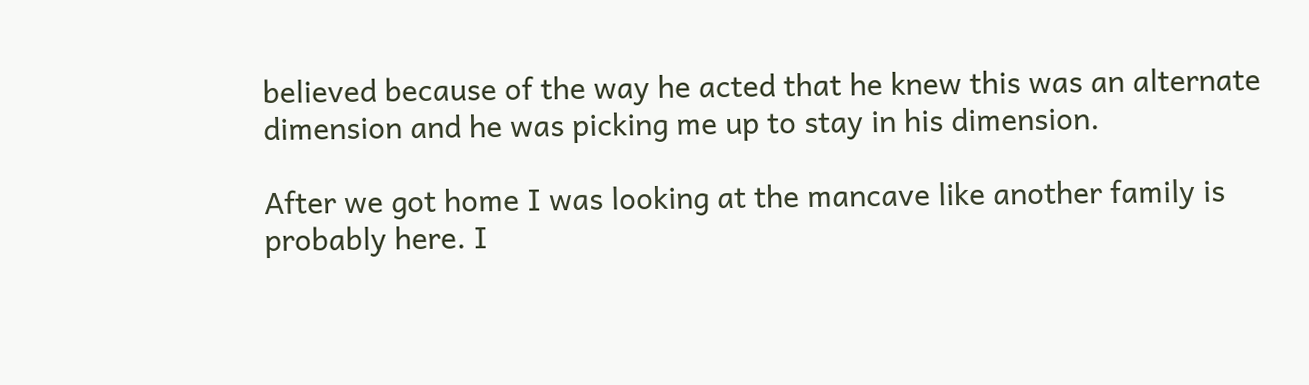believed because of the way he acted that he knew this was an alternate dimension and he was picking me up to stay in his dimension.

After we got home I was looking at the mancave like another family is probably here. I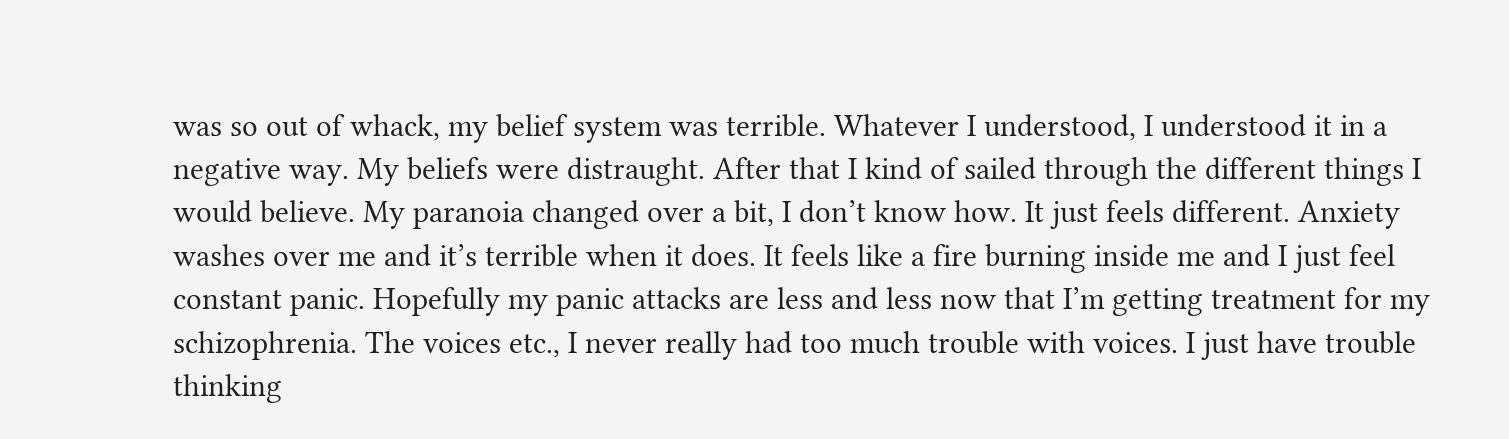was so out of whack, my belief system was terrible. Whatever I understood, I understood it in a negative way. My beliefs were distraught. After that I kind of sailed through the different things I would believe. My paranoia changed over a bit, I don’t know how. It just feels different. Anxiety washes over me and it’s terrible when it does. It feels like a fire burning inside me and I just feel constant panic. Hopefully my panic attacks are less and less now that I’m getting treatment for my schizophrenia. The voices etc., I never really had too much trouble with voices. I just have trouble thinking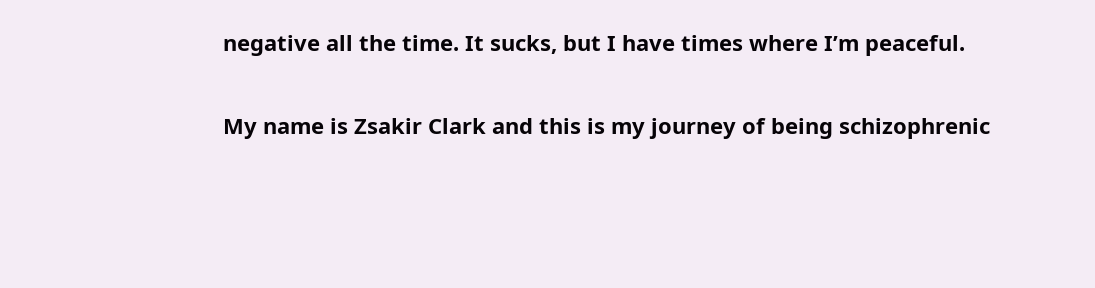negative all the time. It sucks, but I have times where I’m peaceful.

My name is Zsakir Clark and this is my journey of being schizophrenic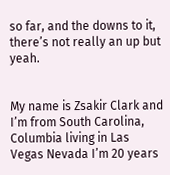so far, and the downs to it, there’s not really an up but yeah.


My name is Zsakir Clark and I’m from South Carolina, Columbia living in Las Vegas Nevada I’m 20 years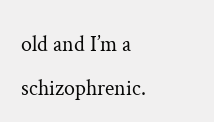old and I’m a schizophrenic.